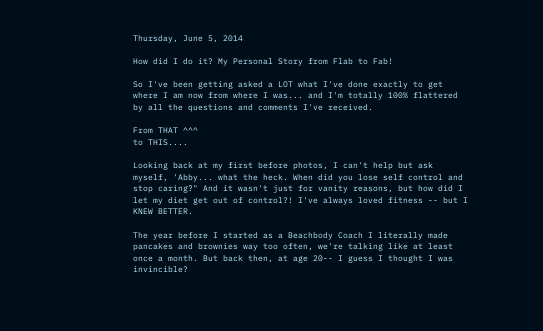Thursday, June 5, 2014

How did I do it? My Personal Story from Flab to Fab!

So I've been getting asked a LOT what I've done exactly to get where I am now from where I was... and I'm totally 100% flattered by all the questions and comments I've received.

From THAT ^^^
to THIS....

Looking back at my first before photos, I can't help but ask myself, 'Abby... what the heck. When did you lose self control and stop caring?" And it wasn't just for vanity reasons, but how did I let my diet get out of control?! I've always loved fitness -- but I KNEW BETTER.

The year before I started as a Beachbody Coach I literally made pancakes and brownies way too often, we're talking like at least once a month. But back then, at age 20-- I guess I thought I was invincible?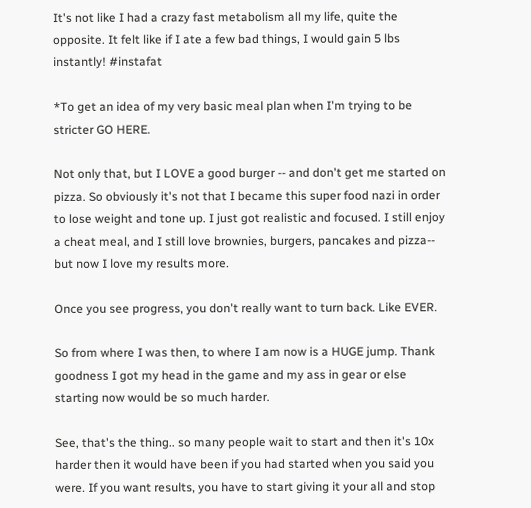It's not like I had a crazy fast metabolism all my life, quite the opposite. It felt like if I ate a few bad things, I would gain 5 lbs instantly! #instafat

*To get an idea of my very basic meal plan when I'm trying to be stricter GO HERE.

Not only that, but I LOVE a good burger -- and don't get me started on pizza. So obviously it's not that I became this super food nazi in order to lose weight and tone up. I just got realistic and focused. I still enjoy a cheat meal, and I still love brownies, burgers, pancakes and pizza-- but now I love my results more.

Once you see progress, you don't really want to turn back. Like EVER.

So from where I was then, to where I am now is a HUGE jump. Thank goodness I got my head in the game and my ass in gear or else starting now would be so much harder.

See, that's the thing.. so many people wait to start and then it's 10x harder then it would have been if you had started when you said you were. If you want results, you have to start giving it your all and stop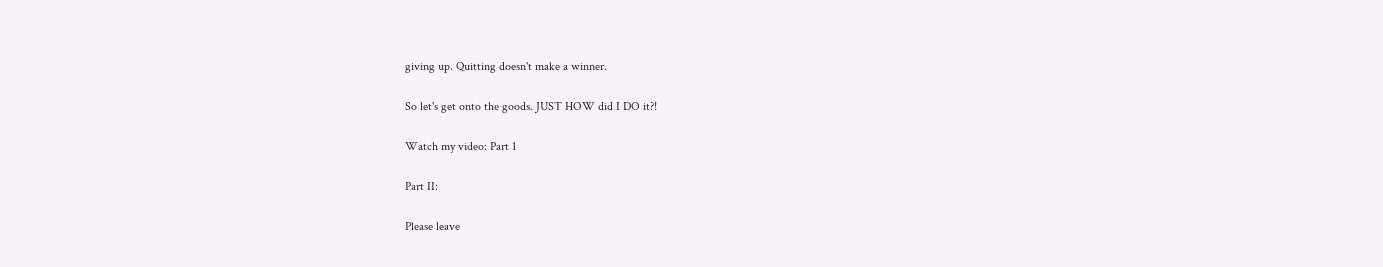giving up. Quitting doesn't make a winner.

So let's get onto the goods. JUST HOW did I DO it?!

Watch my video: Part 1

Part II:

Please leave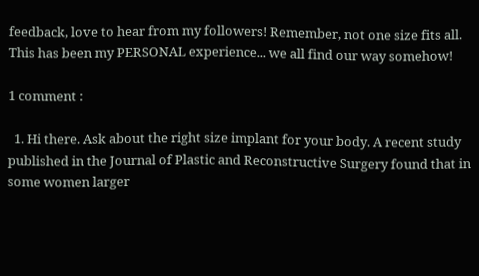feedback, love to hear from my followers! Remember, not one size fits all. This has been my PERSONAL experience... we all find our way somehow!

1 comment :

  1. Hi there. Ask about the right size implant for your body. A recent study published in the Journal of Plastic and Reconstructive Surgery found that in some women larger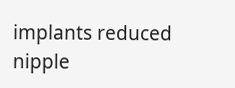implants reduced nipple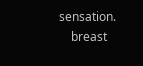sensation.
    breast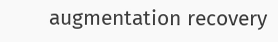augmentation recovery